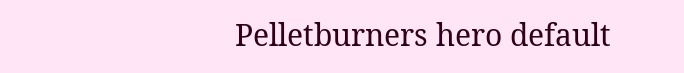Pelletburners hero default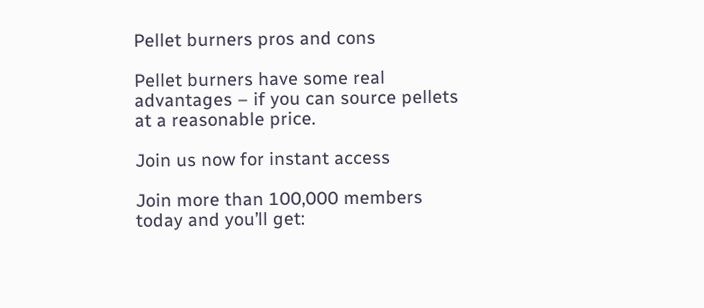Pellet burners pros and cons

Pellet burners have some real advantages – if you can source pellets at a reasonable price.

Join us now for instant access

Join more than 100,000 members today and you’ll get: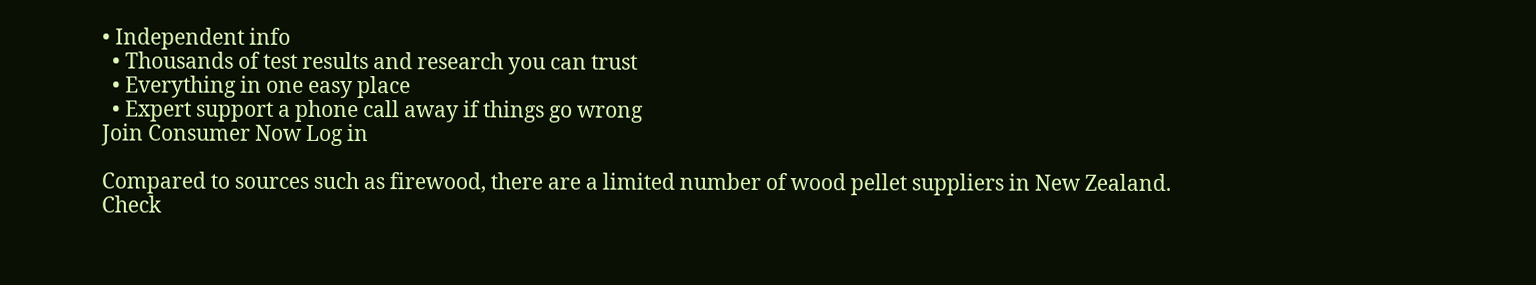• Independent info
  • Thousands of test results and research you can trust
  • Everything in one easy place
  • Expert support a phone call away if things go wrong
Join Consumer Now Log in

Compared to sources such as firewood, there are a limited number of wood pellet suppliers in New Zealand. Check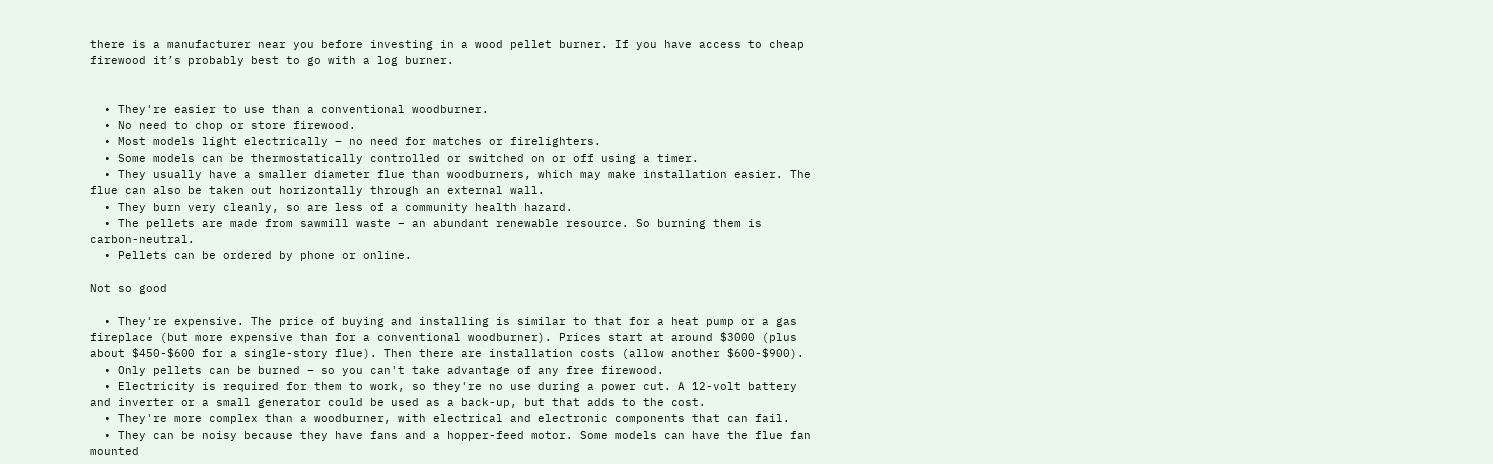there is a manufacturer near you before investing in a wood pellet burner. If you have access to cheap firewood it’s probably best to go with a log burner.


  • They're easier to use than a conventional woodburner.
  • No need to chop or store firewood.
  • Most models light electrically – no need for matches or firelighters.
  • Some models can be thermostatically controlled or switched on or off using a timer.
  • They usually have a smaller diameter flue than woodburners, which may make installation easier. The flue can also be taken out horizontally through an external wall.
  • They burn very cleanly, so are less of a community health hazard.
  • The pellets are made from sawmill waste – an abundant renewable resource. So burning them is carbon-neutral.
  • Pellets can be ordered by phone or online.

Not so good

  • They're expensive. The price of buying and installing is similar to that for a heat pump or a gas fireplace (but more expensive than for a conventional woodburner). Prices start at around $3000 (plus about $450-$600 for a single-story flue). Then there are installation costs (allow another $600-$900).
  • Only pellets can be burned – so you can't take advantage of any free firewood.
  • Electricity is required for them to work, so they're no use during a power cut. A 12-volt battery and inverter or a small generator could be used as a back-up, but that adds to the cost.
  • They're more complex than a woodburner, with electrical and electronic components that can fail.
  • They can be noisy because they have fans and a hopper-feed motor. Some models can have the flue fan mounted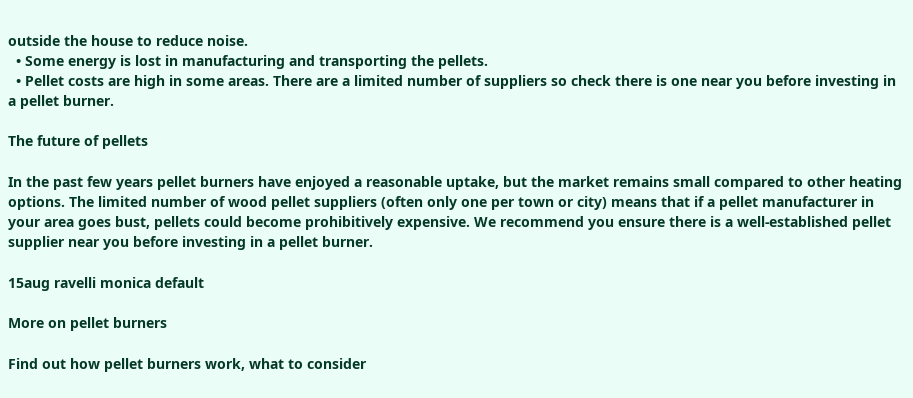outside the house to reduce noise.
  • Some energy is lost in manufacturing and transporting the pellets.
  • Pellet costs are high in some areas. There are a limited number of suppliers so check there is one near you before investing in a pellet burner.

The future of pellets

In the past few years pellet burners have enjoyed a reasonable uptake, but the market remains small compared to other heating options. The limited number of wood pellet suppliers (often only one per town or city) means that if a pellet manufacturer in your area goes bust, pellets could become prohibitively expensive. We recommend you ensure there is a well-established pellet supplier near you before investing in a pellet burner.

15aug ravelli monica default

More on pellet burners

Find out how pellet burners work, what to consider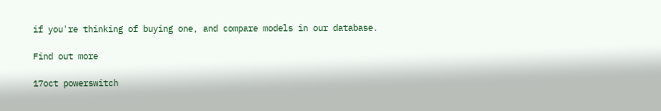if you're thinking of buying one, and compare models in our database.

Find out more

17oct powerswitch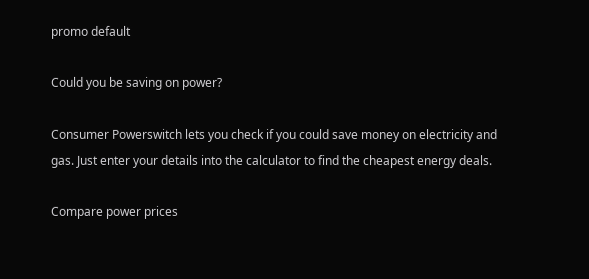promo default

Could you be saving on power?

Consumer Powerswitch lets you check if you could save money on electricity and gas. Just enter your details into the calculator to find the cheapest energy deals.

Compare power prices